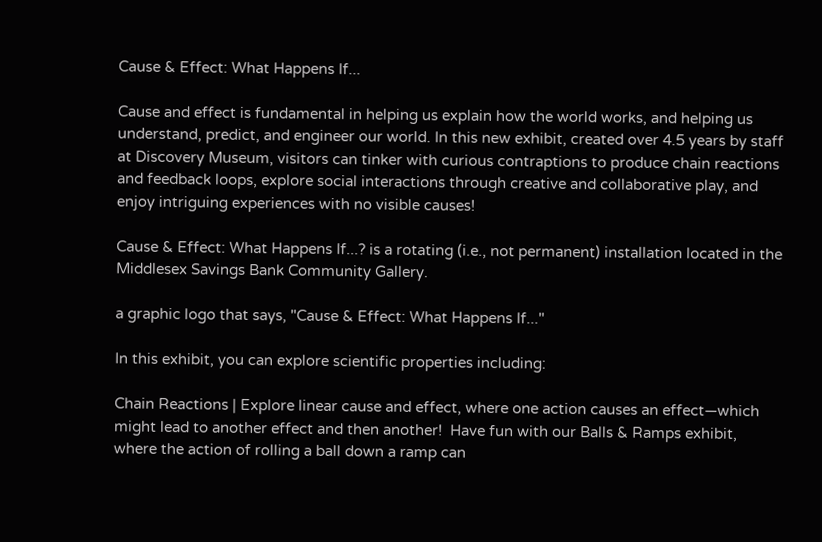Cause & Effect: What Happens If...

Cause and effect is fundamental in helping us explain how the world works, and helping us understand, predict, and engineer our world. In this new exhibit, created over 4.5 years by staff at Discovery Museum, visitors can tinker with curious contraptions to produce chain reactions and feedback loops, explore social interactions through creative and collaborative play, and enjoy intriguing experiences with no visible causes!

Cause & Effect: What Happens If...? is a rotating (i.e., not permanent) installation located in the Middlesex Savings Bank Community Gallery.

a graphic logo that says, "Cause & Effect: What Happens If..."

In this exhibit, you can explore scientific properties including:

Chain Reactions | Explore linear cause and effect, where one action causes an effect—which might lead to another effect and then another!  Have fun with our Balls & Ramps exhibit, where the action of rolling a ball down a ramp can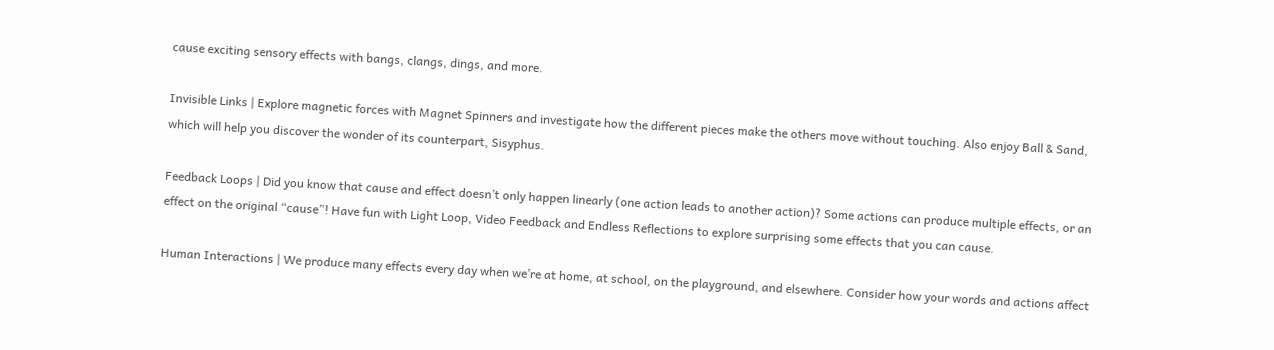cause exciting sensory effects with bangs, clangs, dings, and more.

Invisible Links | Explore magnetic forces with Magnet Spinners and investigate how the different pieces make the others move without touching. Also enjoy Ball & Sand, which will help you discover the wonder of its counterpart, Sisyphus.

Feedback Loops | Did you know that cause and effect doesn’t only happen linearly (one action leads to another action)? Some actions can produce multiple effects, or an effect on the original “cause”! Have fun with Light Loop, Video Feedback and Endless Reflections to explore surprising some effects that you can cause.

Human Interactions | We produce many effects every day when we’re at home, at school, on the playground, and elsewhere. Consider how your words and actions affect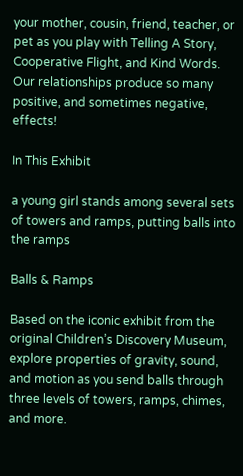your mother, cousin, friend, teacher, or pet as you play with Telling A Story, Cooperative Flight, and Kind Words. Our relationships produce so many positive, and sometimes negative, effects!

In This Exhibit

a young girl stands among several sets of towers and ramps, putting balls into the ramps

Balls & Ramps

Based on the iconic exhibit from the original Children’s Discovery Museum, explore properties of gravity, sound, and motion as you send balls through three levels of towers, ramps, chimes, and more.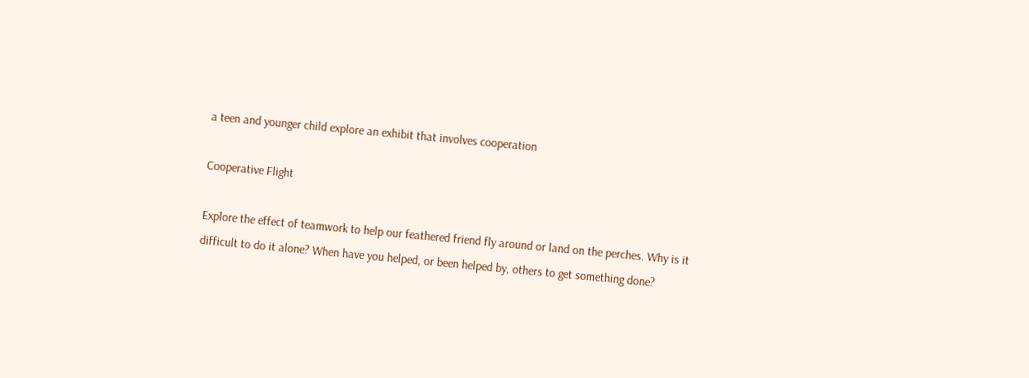a teen and younger child explore an exhibit that involves cooperation

Cooperative Flight

Explore the effect of teamwork to help our feathered friend fly around or land on the perches. Why is it difficult to do it alone? When have you helped, or been helped by, others to get something done?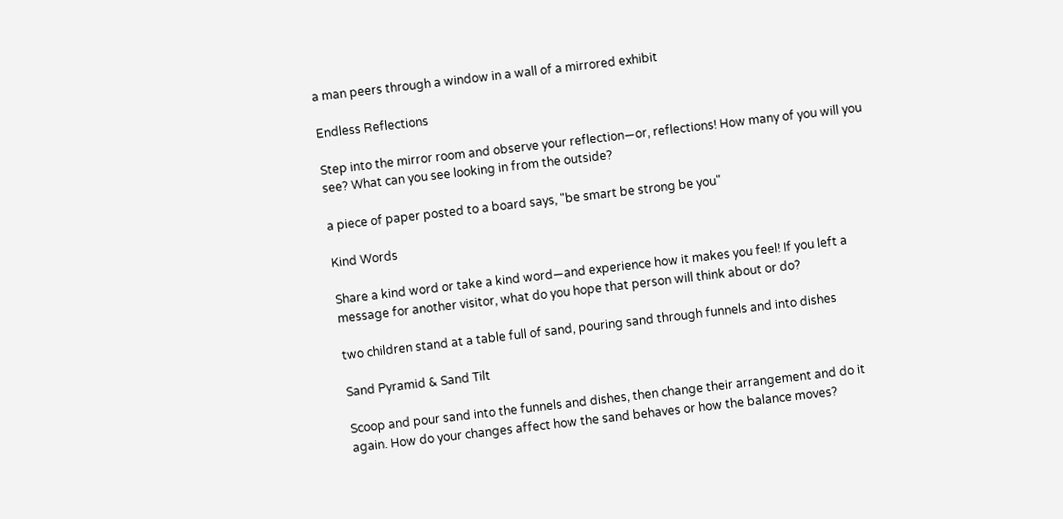a man peers through a window in a wall of a mirrored exhibit

Endless Reflections

Step into the mirror room and observe your reflection—or, reflections! How many of you will you see? What can you see looking in from the outside?

a piece of paper posted to a board says, "be smart be strong be you"

Kind Words

Share a kind word or take a kind word—and experience how it makes you feel! If you left a message for another visitor, what do you hope that person will think about or do?

two children stand at a table full of sand, pouring sand through funnels and into dishes

Sand Pyramid & Sand Tilt

Scoop and pour sand into the funnels and dishes, then change their arrangement and do it again. How do your changes affect how the sand behaves or how the balance moves?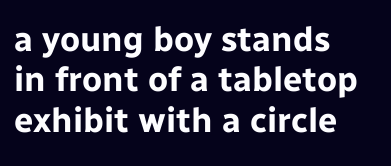a young boy stands in front of a tabletop exhibit with a circle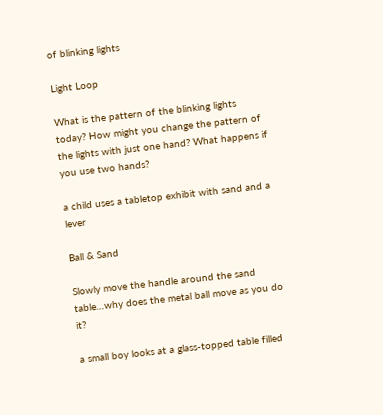of blinking lights

Light Loop

What is the pattern of the blinking lights today? How might you change the pattern of the lights with just one hand? What happens if you use two hands?

a child uses a tabletop exhibit with sand and a lever

Ball & Sand

Slowly move the handle around the sand table…why does the metal ball move as you do it?

a small boy looks at a glass-topped table filled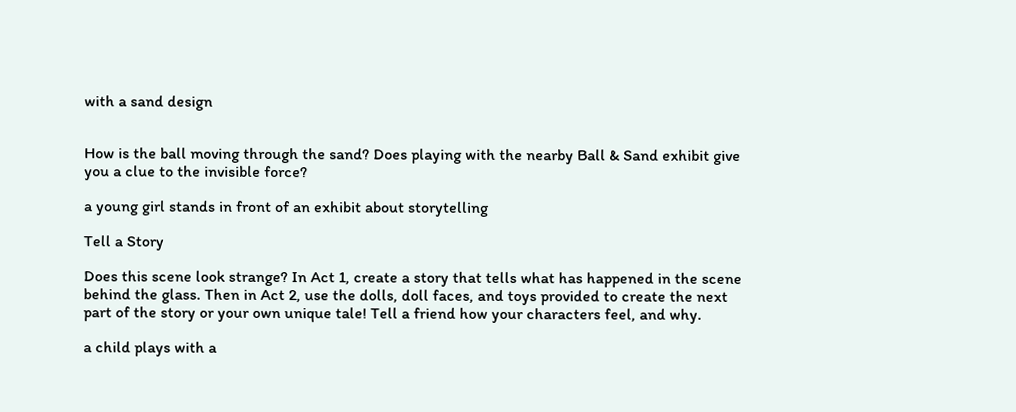with a sand design


How is the ball moving through the sand? Does playing with the nearby Ball & Sand exhibit give you a clue to the invisible force?

a young girl stands in front of an exhibit about storytelling

Tell a Story

Does this scene look strange? In Act 1, create a story that tells what has happened in the scene behind the glass. Then in Act 2, use the dolls, doll faces, and toys provided to create the next part of the story or your own unique tale! Tell a friend how your characters feel, and why.

a child plays with a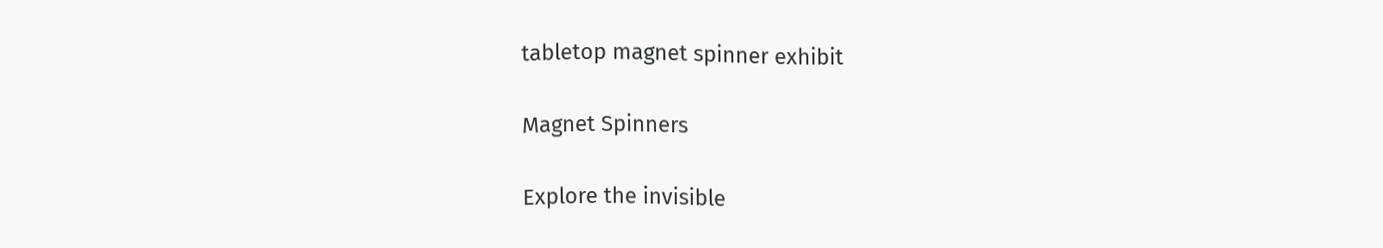tabletop magnet spinner exhibit

Magnet Spinners

Explore the invisible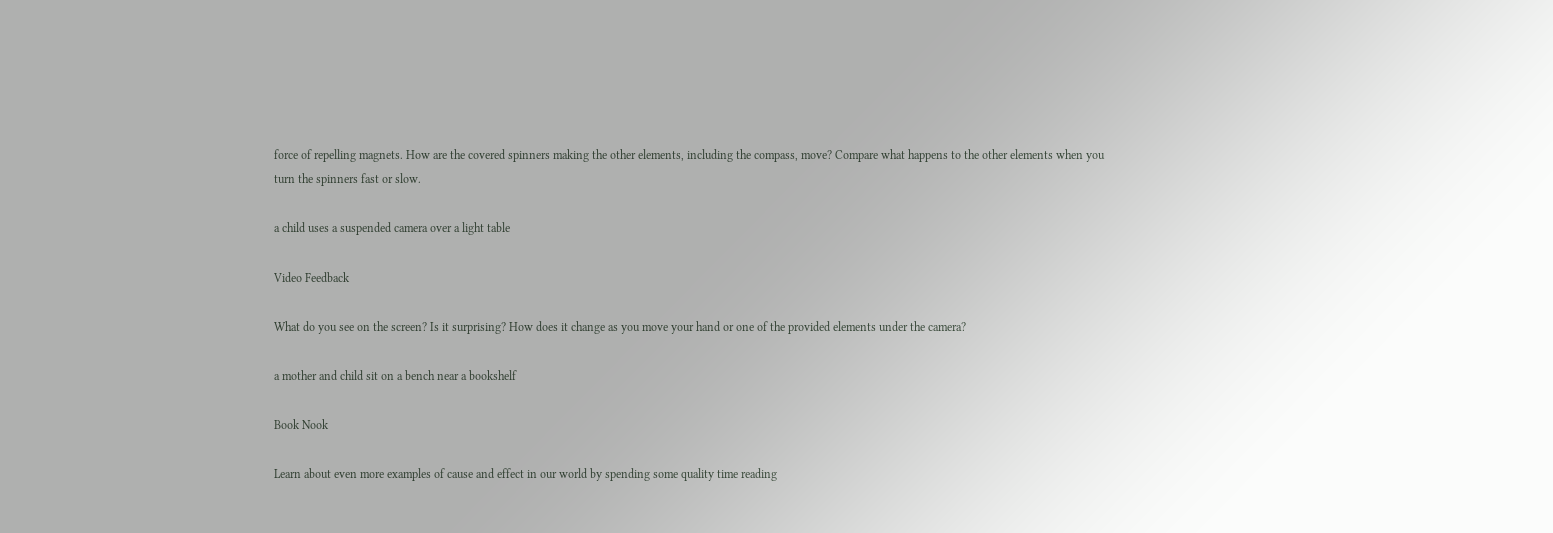force of repelling magnets. How are the covered spinners making the other elements, including the compass, move? Compare what happens to the other elements when you turn the spinners fast or slow.

a child uses a suspended camera over a light table

Video Feedback

What do you see on the screen? Is it surprising? How does it change as you move your hand or one of the provided elements under the camera?

a mother and child sit on a bench near a bookshelf

Book Nook

Learn about even more examples of cause and effect in our world by spending some quality time reading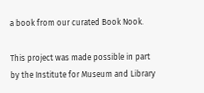a book from our curated Book Nook.

This project was made possible in part by the Institute for Museum and Library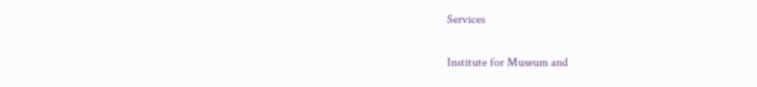Services

Institute for Museum and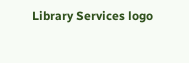Library Services logo